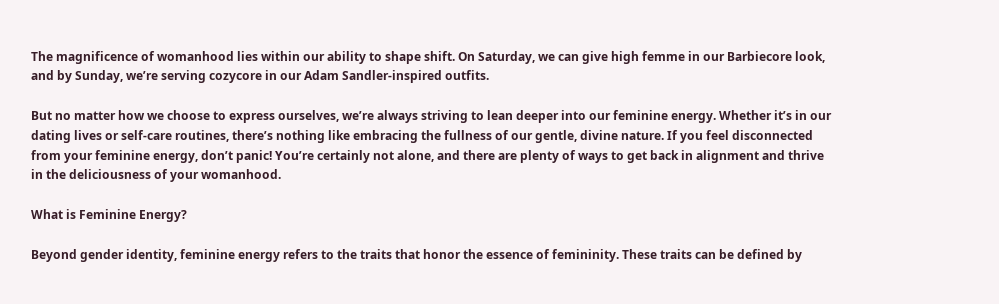The magnificence of womanhood lies within our ability to shape shift. On Saturday, we can give high femme in our Barbiecore look, and by Sunday, we’re serving cozycore in our Adam Sandler-inspired outfits.

But no matter how we choose to express ourselves, we’re always striving to lean deeper into our feminine energy. Whether it’s in our dating lives or self-care routines, there’s nothing like embracing the fullness of our gentle, divine nature. If you feel disconnected from your feminine energy, don’t panic! You’re certainly not alone, and there are plenty of ways to get back in alignment and thrive in the deliciousness of your womanhood.

What is Feminine Energy?

Beyond gender identity, feminine energy refers to the traits that honor the essence of femininity. These traits can be defined by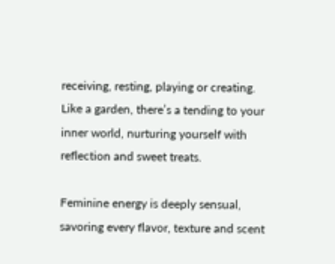receiving, resting, playing or creating. Like a garden, there’s a tending to your inner world, nurturing yourself with reflection and sweet treats.

Feminine energy is deeply sensual, savoring every flavor, texture and scent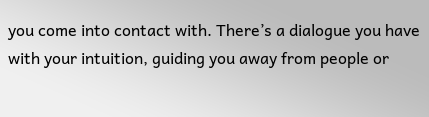you come into contact with. There’s a dialogue you have with your intuition, guiding you away from people or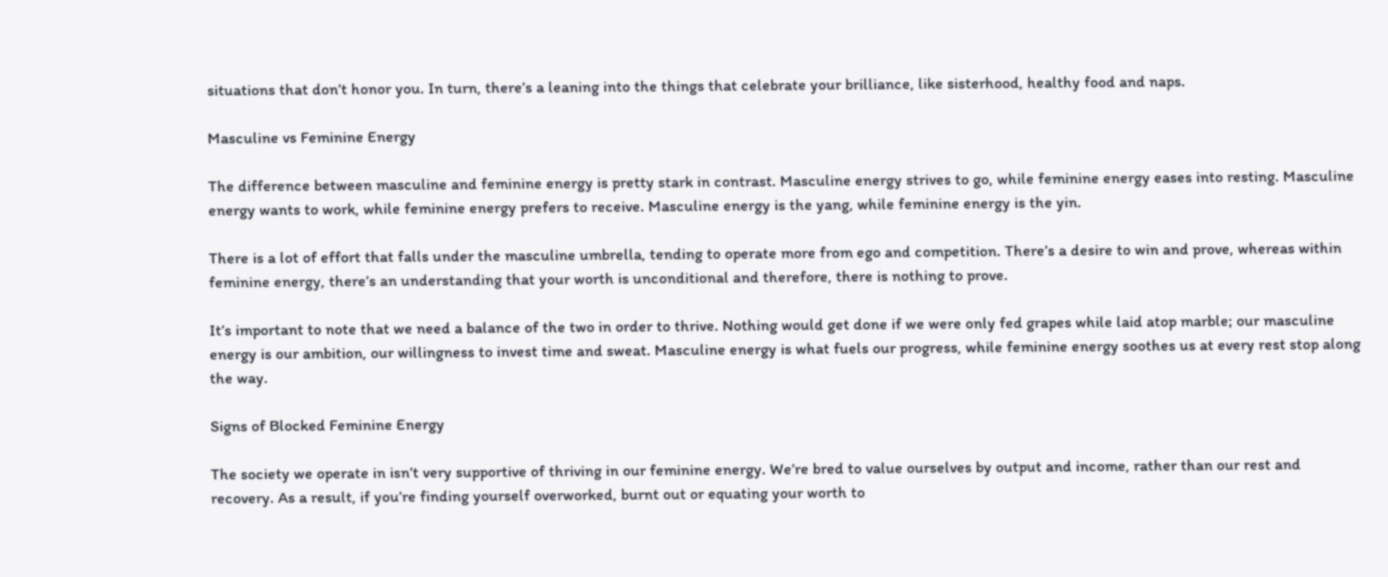situations that don’t honor you. In turn, there’s a leaning into the things that celebrate your brilliance, like sisterhood, healthy food and naps.

Masculine vs Feminine Energy

The difference between masculine and feminine energy is pretty stark in contrast. Masculine energy strives to go, while feminine energy eases into resting. Masculine energy wants to work, while feminine energy prefers to receive. Masculine energy is the yang, while feminine energy is the yin.

There is a lot of effort that falls under the masculine umbrella, tending to operate more from ego and competition. There’s a desire to win and prove, whereas within feminine energy, there’s an understanding that your worth is unconditional and therefore, there is nothing to prove.

It’s important to note that we need a balance of the two in order to thrive. Nothing would get done if we were only fed grapes while laid atop marble; our masculine energy is our ambition, our willingness to invest time and sweat. Masculine energy is what fuels our progress, while feminine energy soothes us at every rest stop along the way.

Signs of Blocked Feminine Energy

The society we operate in isn’t very supportive of thriving in our feminine energy. We’re bred to value ourselves by output and income, rather than our rest and recovery. As a result, if you’re finding yourself overworked, burnt out or equating your worth to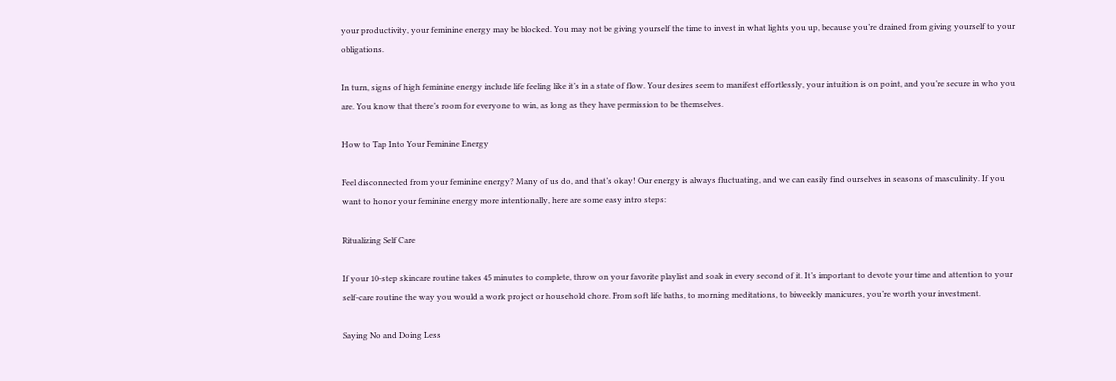your productivity, your feminine energy may be blocked. You may not be giving yourself the time to invest in what lights you up, because you’re drained from giving yourself to your obligations.

In turn, signs of high feminine energy include life feeling like it’s in a state of flow. Your desires seem to manifest effortlessly, your intuition is on point, and you’re secure in who you are. You know that there’s room for everyone to win, as long as they have permission to be themselves.

How to Tap Into Your Feminine Energy

Feel disconnected from your feminine energy? Many of us do, and that’s okay! Our energy is always fluctuating, and we can easily find ourselves in seasons of masculinity. If you want to honor your feminine energy more intentionally, here are some easy intro steps:

Ritualizing Self Care

If your 10-step skincare routine takes 45 minutes to complete, throw on your favorite playlist and soak in every second of it. It’s important to devote your time and attention to your self-care routine the way you would a work project or household chore. From soft life baths, to morning meditations, to biweekly manicures, you’re worth your investment.

Saying No and Doing Less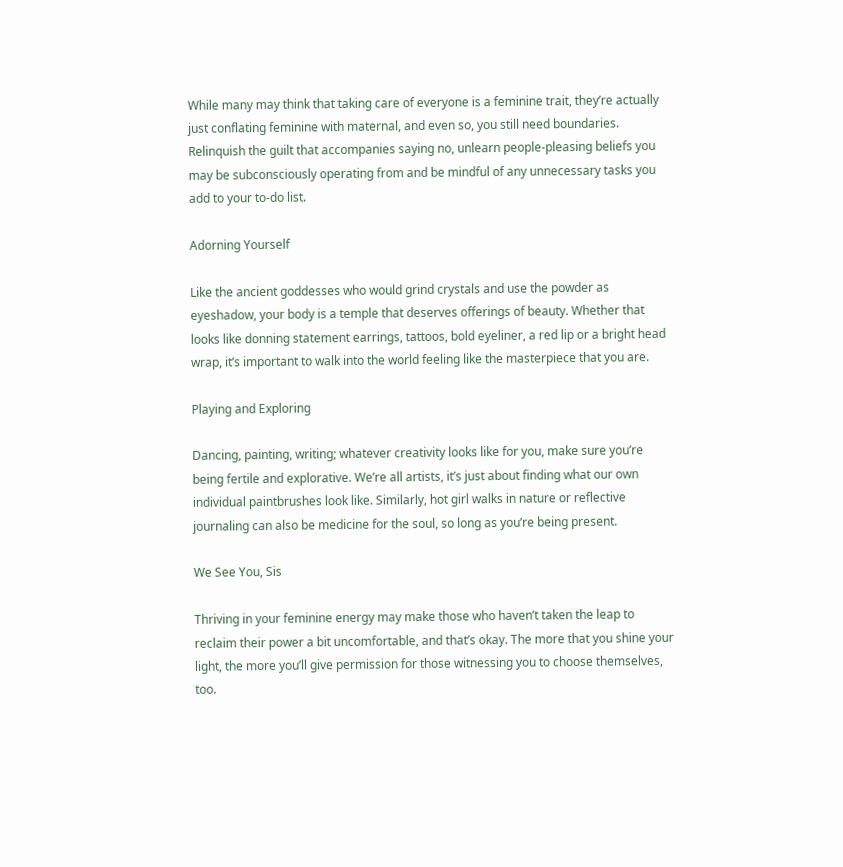While many may think that taking care of everyone is a feminine trait, they’re actually just conflating feminine with maternal, and even so, you still need boundaries. Relinquish the guilt that accompanies saying no, unlearn people-pleasing beliefs you may be subconsciously operating from and be mindful of any unnecessary tasks you add to your to-do list.

Adorning Yourself

Like the ancient goddesses who would grind crystals and use the powder as eyeshadow, your body is a temple that deserves offerings of beauty. Whether that looks like donning statement earrings, tattoos, bold eyeliner, a red lip or a bright head wrap, it’s important to walk into the world feeling like the masterpiece that you are.

Playing and Exploring

Dancing, painting, writing; whatever creativity looks like for you, make sure you’re being fertile and explorative. We’re all artists, it’s just about finding what our own individual paintbrushes look like. Similarly, hot girl walks in nature or reflective journaling can also be medicine for the soul, so long as you’re being present.

We See You, Sis

Thriving in your feminine energy may make those who haven’t taken the leap to reclaim their power a bit uncomfortable, and that’s okay. The more that you shine your light, the more you’ll give permission for those witnessing you to choose themselves, too.